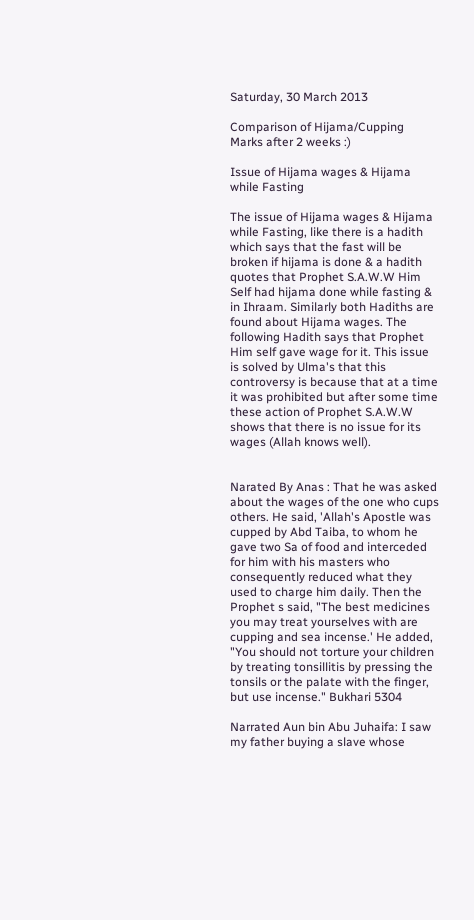Saturday, 30 March 2013

Comparison of Hijama/Cupping Marks after 2 weeks :)

Issue of Hijama wages & Hijama while Fasting

The issue of Hijama wages & Hijama while Fasting, like there is a hadith which says that the fast will be broken if hijama is done & a hadith quotes that Prophet S.A.W.W Him Self had hijama done while fasting & in Ihraam. Similarly both Hadiths are found about Hijama wages. The following Hadith says that Prophet Him self gave wage for it. This issue is solved by Ulma's that this controversy is because that at a time it was prohibited but after some time these action of Prophet S.A.W.W shows that there is no issue for its wages (Allah knows well).


Narated By Anas : That he was asked about the wages of the one who cups others. He said, 'Allah's Apostle was cupped by Abd Taiba, to whom he gave two Sa of food and interceded for him with his masters who consequently reduced what they used to charge him daily. Then the Prophet s said, "The best medicines you may treat yourselves with are cupping and sea incense.' He added, "You should not torture your children by treating tonsillitis by pressing the tonsils or the palate with the finger, but use incense." Bukhari 5304

Narrated Aun bin Abu Juhaifa: I saw my father buying a slave whose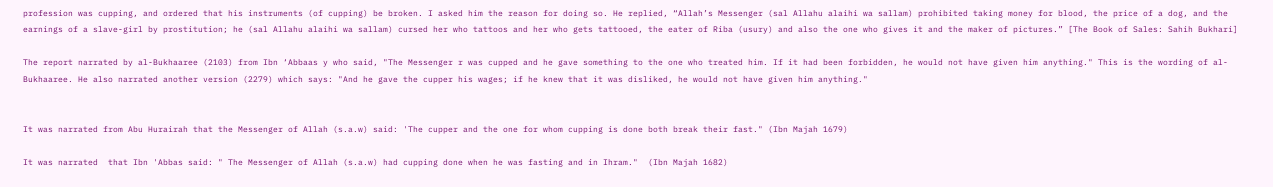profession was cupping, and ordered that his instruments (of cupping) be broken. I asked him the reason for doing so. He replied, “Allah’s Messenger (sal Allahu alaihi wa sallam) prohibited taking money for blood, the price of a dog, and the earnings of a slave-girl by prostitution; he (sal Allahu alaihi wa sallam) cursed her who tattoos and her who gets tattooed, the eater of Riba (usury) and also the one who gives it and the maker of pictures.” [The Book of Sales: Sahih Bukhari]

The report narrated by al-Bukhaaree (2103) from Ibn ‘Abbaas y who said, "The Messenger r was cupped and he gave something to the one who treated him. If it had been forbidden, he would not have given him anything." This is the wording of al-Bukhaaree. He also narrated another version (2279) which says: "And he gave the cupper his wages; if he knew that it was disliked, he would not have given him anything."


It was narrated from Abu Hurairah that the Messenger of Allah (s.a.w) said: 'The cupper and the one for whom cupping is done both break their fast." (Ibn Majah 1679)

It was narrated  that Ibn 'Abbas said: " The Messenger of Allah (s.a.w) had cupping done when he was fasting and in Ihram."  (Ibn Majah 1682)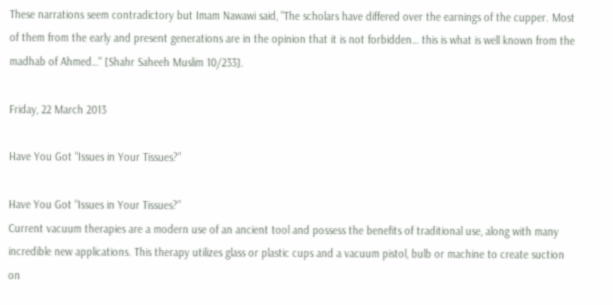These narrations seem contradictory but Imam Nawawi said, "The scholars have differed over the earnings of the cupper. Most of them from the early and present generations are in the opinion that it is not forbidden… this is what is well known from the madhab of Ahmed…" [Shahr Saheeh Muslim 10/233].

Friday, 22 March 2013

Have You Got “Issues in Your Tissues?”

Have You Got “Issues in Your Tissues?”
Current vacuum therapies are a modern use of an ancient tool and possess the benefits of traditional use, along with many incredible new applications. This therapy utilizes glass or plastic cups and a vacuum pistol, bulb or machine to create suction on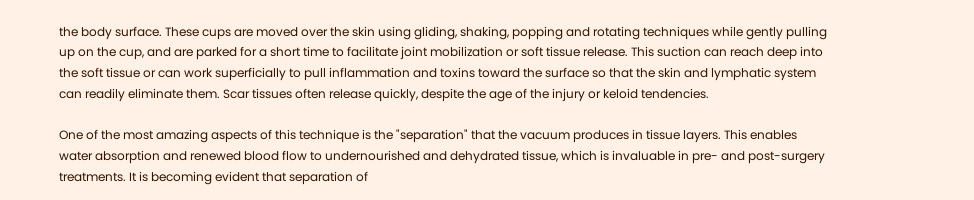the body surface. These cups are moved over the skin using gliding, shaking, popping and rotating techniques while gently pulling up on the cup, and are parked for a short time to facilitate joint mobilization or soft tissue release. This suction can reach deep into the soft tissue or can work superficially to pull inflammation and toxins toward the surface so that the skin and lymphatic system can readily eliminate them. Scar tissues often release quickly, despite the age of the injury or keloid tendencies.

One of the most amazing aspects of this technique is the "separation" that the vacuum produces in tissue layers. This enables water absorption and renewed blood flow to undernourished and dehydrated tissue, which is invaluable in pre- and post-surgery treatments. It is becoming evident that separation of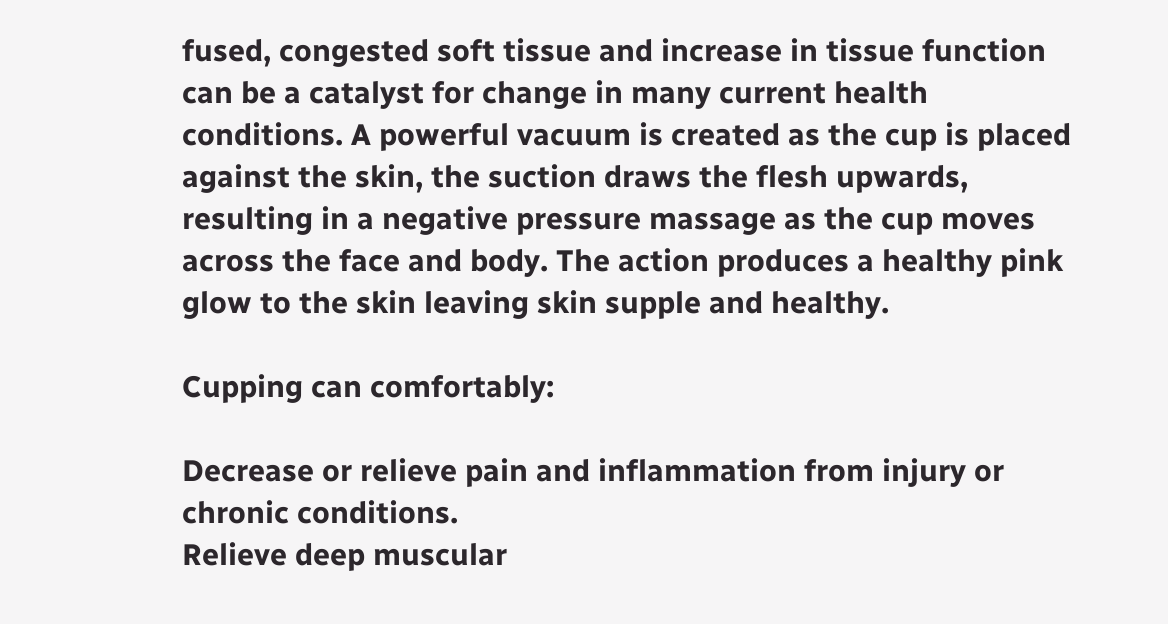fused, congested soft tissue and increase in tissue function can be a catalyst for change in many current health conditions. A powerful vacuum is created as the cup is placed against the skin, the suction draws the flesh upwards, resulting in a negative pressure massage as the cup moves across the face and body. The action produces a healthy pink glow to the skin leaving skin supple and healthy.

Cupping can comfortably:

Decrease or relieve pain and inflammation from injury or chronic conditions.
Relieve deep muscular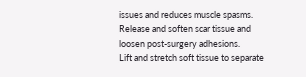issues and reduces muscle spasms.
Release and soften scar tissue and loosen post-surgery adhesions.
Lift and stretch soft tissue to separate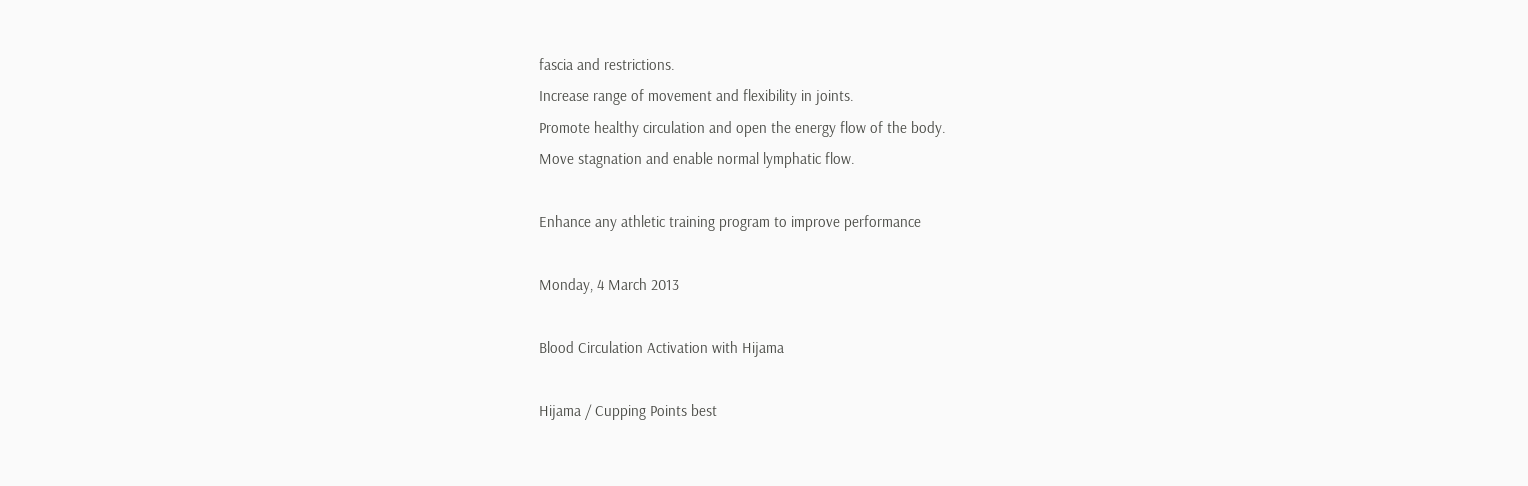fascia and restrictions.
Increase range of movement and flexibility in joints.
Promote healthy circulation and open the energy flow of the body.
Move stagnation and enable normal lymphatic flow.

Enhance any athletic training program to improve performance

Monday, 4 March 2013

Blood Circulation Activation with Hijama

Hijama / Cupping Points best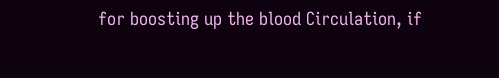for boosting up the blood Circulation, if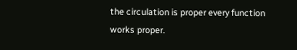the circulation is proper every function works proper.